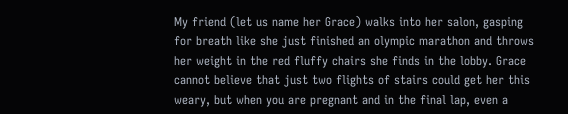My friend (let us name her Grace) walks into her salon, gasping for breath like she just finished an olympic marathon and throws her weight in the red fluffy chairs she finds in the lobby. Grace cannot believe that just two flights of stairs could get her this weary, but when you are pregnant and in the final lap, even a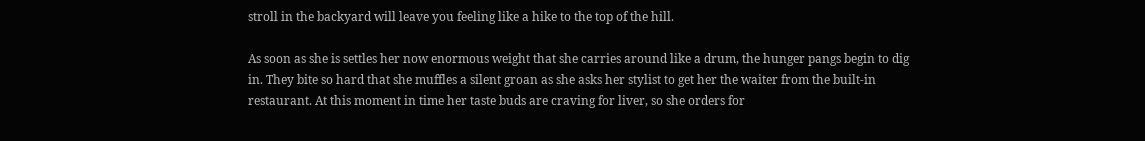stroll in the backyard will leave you feeling like a hike to the top of the hill.

As soon as she is settles her now enormous weight that she carries around like a drum, the hunger pangs begin to dig in. They bite so hard that she muffles a silent groan as she asks her stylist to get her the waiter from the built-in restaurant. At this moment in time her taste buds are craving for liver, so she orders for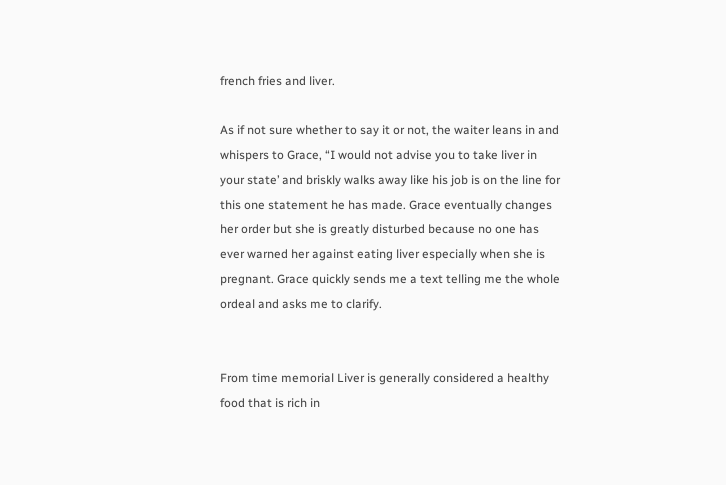french fries and liver.

As if not sure whether to say it or not, the waiter leans in and whispers to Grace, “I would not advise you to take liver in your state’ and briskly walks away like his job is on the line for this one statement he has made. Grace eventually changes her order but she is greatly disturbed because no one has ever warned her against eating liver especially when she is pregnant. Grace quickly sends me a text telling me the whole ordeal and asks me to clarify.


From time memorial Liver is generally considered a healthy food that is rich in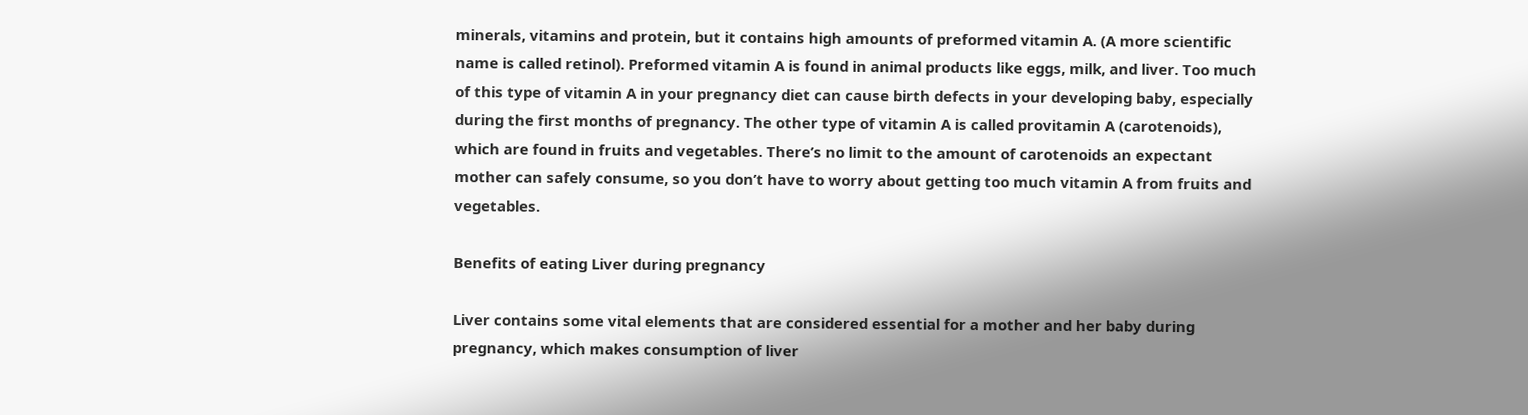minerals, vitamins and protein, but it contains high amounts of preformed vitamin A. (A more scientific name is called retinol). Preformed vitamin A is found in animal products like eggs, milk, and liver. Too much of this type of vitamin A in your pregnancy diet can cause birth defects in your developing baby, especially during the first months of pregnancy. The other type of vitamin A is called provitamin A (carotenoids), which are found in fruits and vegetables. There’s no limit to the amount of carotenoids an expectant mother can safely consume, so you don’t have to worry about getting too much vitamin A from fruits and vegetables.

Benefits of eating Liver during pregnancy

Liver contains some vital elements that are considered essential for a mother and her baby during pregnancy, which makes consumption of liver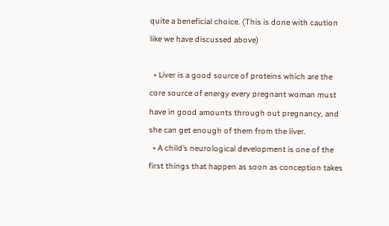quite a beneficial choice. (This is done with caution like we have discussed above)

  • Liver is a good source of proteins which are the core source of energy every pregnant woman must have in good amounts through out pregnancy, and she can get enough of them from the liver.
  • A child’s neurological development is one of the first things that happen as soon as conception takes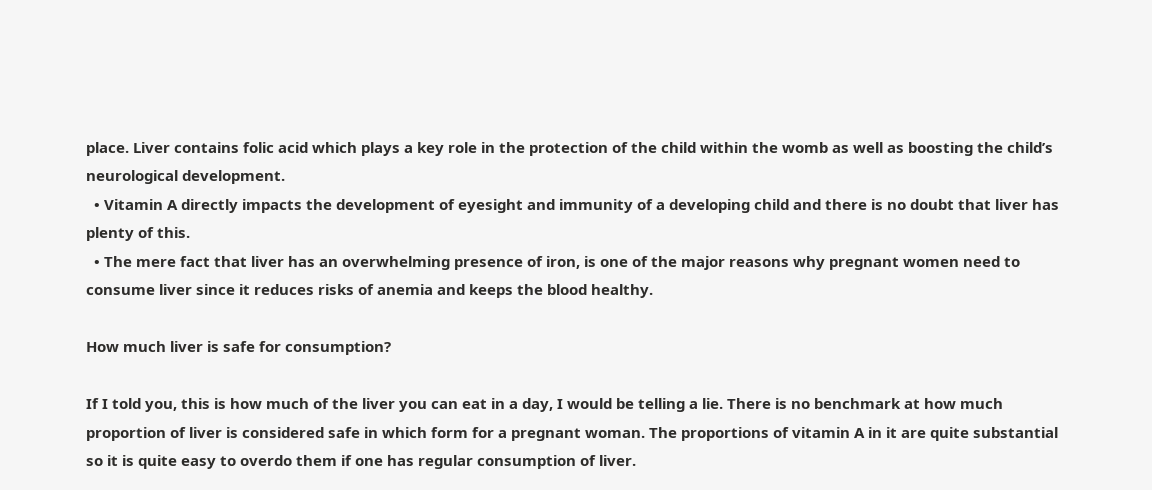place. Liver contains folic acid which plays a key role in the protection of the child within the womb as well as boosting the child’s neurological development.
  • Vitamin A directly impacts the development of eyesight and immunity of a developing child and there is no doubt that liver has plenty of this.
  • The mere fact that liver has an overwhelming presence of iron, is one of the major reasons why pregnant women need to consume liver since it reduces risks of anemia and keeps the blood healthy.

How much liver is safe for consumption?

If I told you, this is how much of the liver you can eat in a day, I would be telling a lie. There is no benchmark at how much proportion of liver is considered safe in which form for a pregnant woman. The proportions of vitamin A in it are quite substantial so it is quite easy to overdo them if one has regular consumption of liver.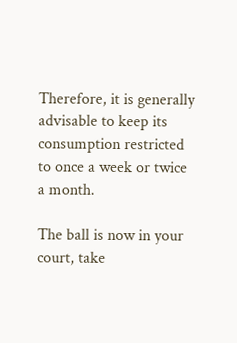Therefore, it is generally advisable to keep its consumption restricted to once a week or twice a month.

The ball is now in your court, take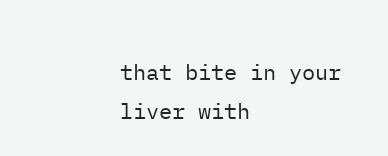that bite in your liver with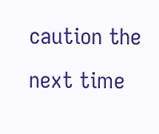caution the next time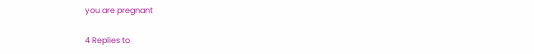you are pregnant

4 Replies to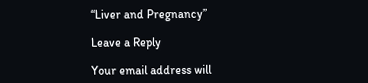“Liver and Pregnancy”

Leave a Reply

Your email address will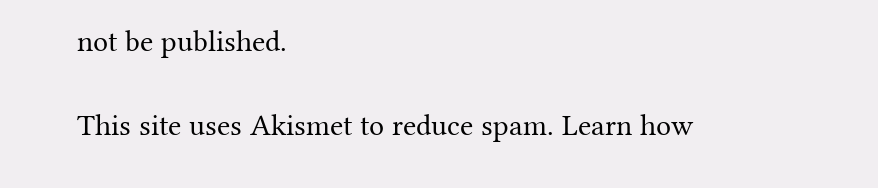not be published.

This site uses Akismet to reduce spam. Learn how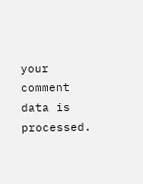your comment data is processed.